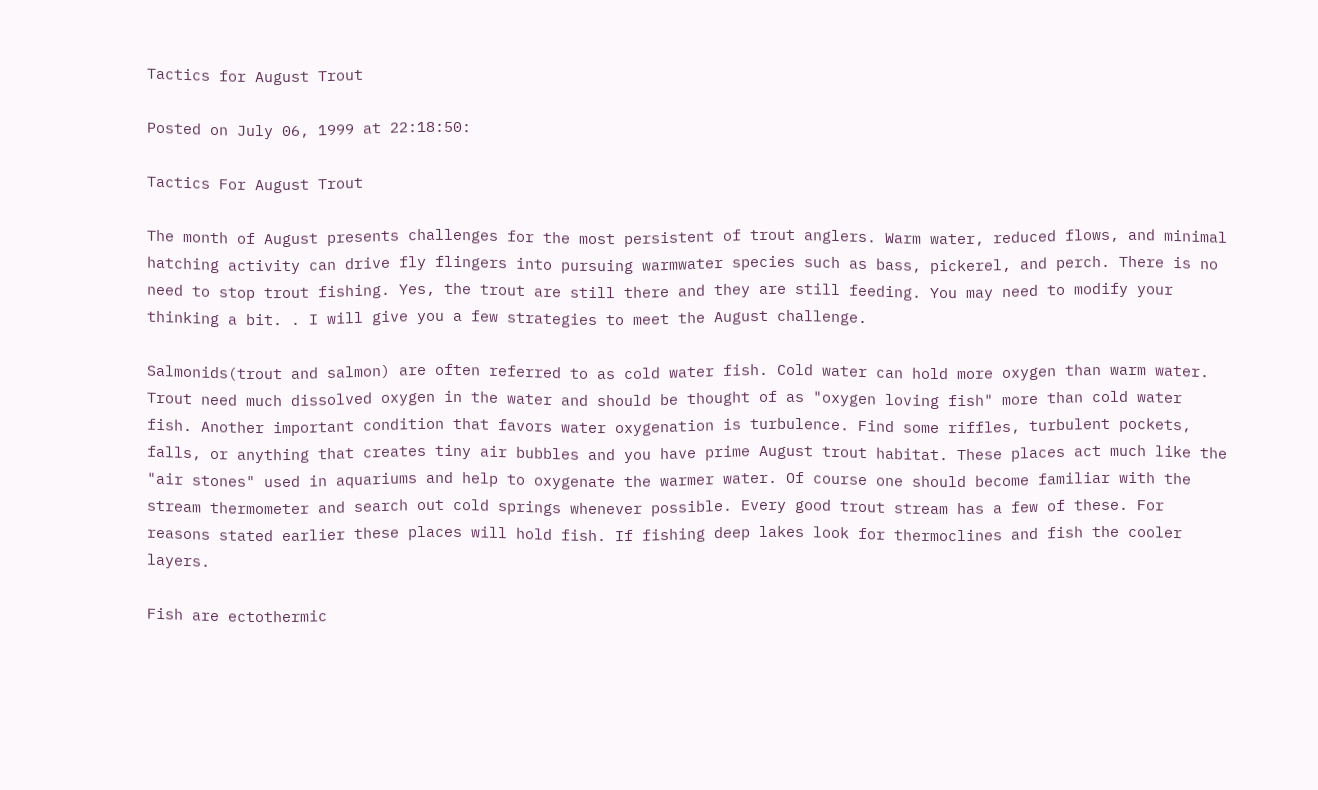Tactics for August Trout

Posted on July 06, 1999 at 22:18:50:

Tactics For August Trout

The month of August presents challenges for the most persistent of trout anglers. Warm water, reduced flows, and minimal hatching activity can drive fly flingers into pursuing warmwater species such as bass, pickerel, and perch. There is no need to stop trout fishing. Yes, the trout are still there and they are still feeding. You may need to modify your thinking a bit. . I will give you a few strategies to meet the August challenge.

Salmonids(trout and salmon) are often referred to as cold water fish. Cold water can hold more oxygen than warm water. Trout need much dissolved oxygen in the water and should be thought of as "oxygen loving fish" more than cold water fish. Another important condition that favors water oxygenation is turbulence. Find some riffles, turbulent pockets, falls, or anything that creates tiny air bubbles and you have prime August trout habitat. These places act much like the "air stones" used in aquariums and help to oxygenate the warmer water. Of course one should become familiar with the stream thermometer and search out cold springs whenever possible. Every good trout stream has a few of these. For reasons stated earlier these places will hold fish. If fishing deep lakes look for thermoclines and fish the cooler layers.

Fish are ectothermic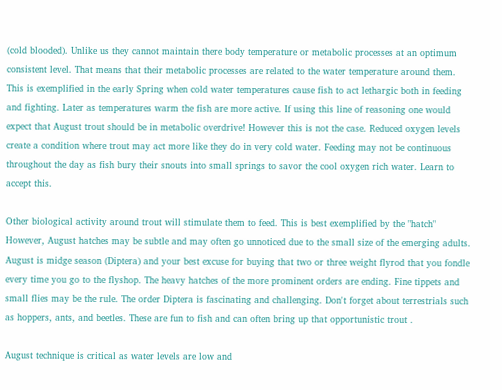(cold blooded). Unlike us they cannot maintain there body temperature or metabolic processes at an optimum consistent level. That means that their metabolic processes are related to the water temperature around them. This is exemplified in the early Spring when cold water temperatures cause fish to act lethargic both in feeding and fighting. Later as temperatures warm the fish are more active. If using this line of reasoning one would expect that August trout should be in metabolic overdrive! However this is not the case. Reduced oxygen levels create a condition where trout may act more like they do in very cold water. Feeding may not be continuous throughout the day as fish bury their snouts into small springs to savor the cool oxygen rich water. Learn to accept this.

Other biological activity around trout will stimulate them to feed. This is best exemplified by the "hatch" However, August hatches may be subtle and may often go unnoticed due to the small size of the emerging adults. August is midge season (Diptera) and your best excuse for buying that two or three weight flyrod that you fondle every time you go to the flyshop. The heavy hatches of the more prominent orders are ending. Fine tippets and small flies may be the rule. The order Diptera is fascinating and challenging. Don't forget about terrestrials such as hoppers, ants, and beetles. These are fun to fish and can often bring up that opportunistic trout .

August technique is critical as water levels are low and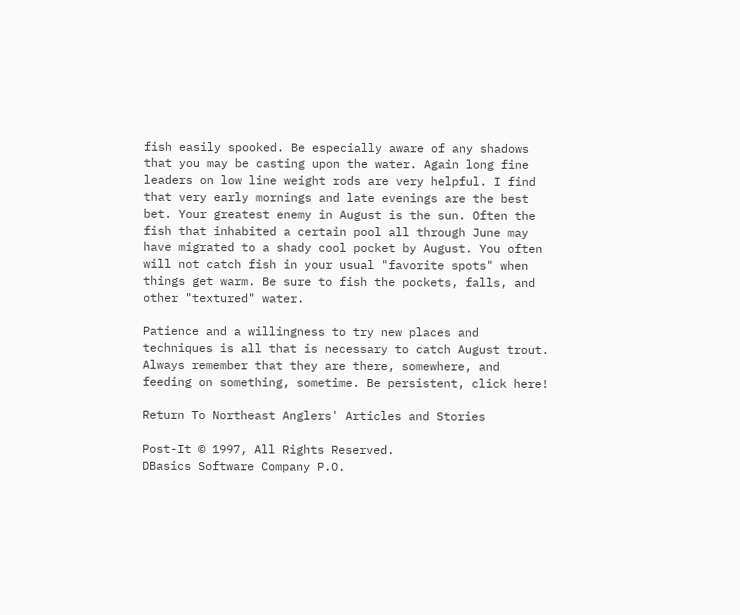fish easily spooked. Be especially aware of any shadows that you may be casting upon the water. Again long fine leaders on low line weight rods are very helpful. I find that very early mornings and late evenings are the best bet. Your greatest enemy in August is the sun. Often the fish that inhabited a certain pool all through June may have migrated to a shady cool pocket by August. You often will not catch fish in your usual "favorite spots" when things get warm. Be sure to fish the pockets, falls, and other "textured" water.

Patience and a willingness to try new places and techniques is all that is necessary to catch August trout. Always remember that they are there, somewhere, and feeding on something, sometime. Be persistent, click here!

Return To Northeast Anglers' Articles and Stories

Post-It © 1997, All Rights Reserved.
DBasics Software Company P.O.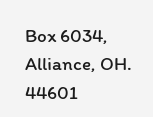Box 6034, Alliance, OH. 44601